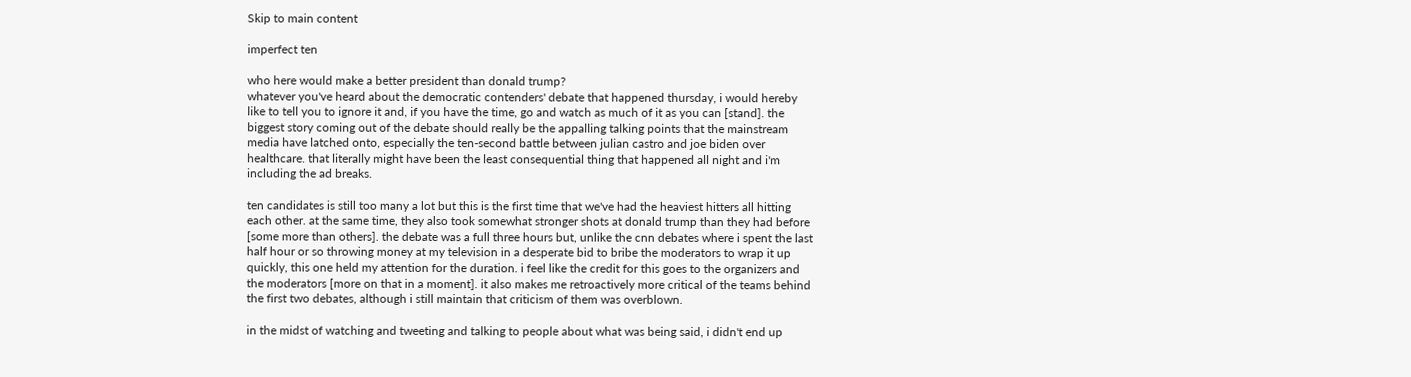Skip to main content

imperfect ten

who here would make a better president than donald trump?
whatever you've heard about the democratic contenders' debate that happened thursday, i would hereby like to tell you to ignore it and, if you have the time, go and watch as much of it as you can [stand]. the biggest story coming out of the debate should really be the appalling talking points that the mainstream media have latched onto, especially the ten-second battle between julian castro and joe biden over healthcare. that literally might have been the least consequential thing that happened all night and i'm including the ad breaks.

ten candidates is still too many a lot but this is the first time that we've had the heaviest hitters all hitting each other. at the same time, they also took somewhat stronger shots at donald trump than they had before [some more than others]. the debate was a full three hours but, unlike the cnn debates where i spent the last half hour or so throwing money at my television in a desperate bid to bribe the moderators to wrap it up quickly, this one held my attention for the duration. i feel like the credit for this goes to the organizers and the moderators [more on that in a moment]. it also makes me retroactively more critical of the teams behind the first two debates, although i still maintain that criticism of them was overblown.

in the midst of watching and tweeting and talking to people about what was being said, i didn't end up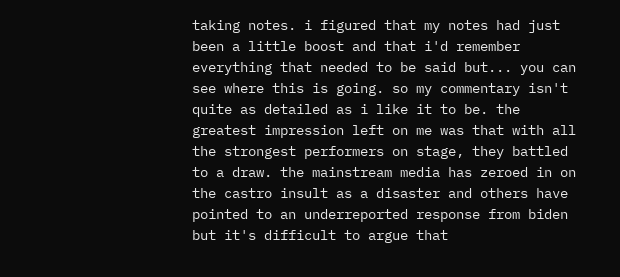taking notes. i figured that my notes had just been a little boost and that i'd remember everything that needed to be said but... you can see where this is going. so my commentary isn't quite as detailed as i like it to be. the greatest impression left on me was that with all the strongest performers on stage, they battled to a draw. the mainstream media has zeroed in on the castro insult as a disaster and others have pointed to an underreported response from biden but it's difficult to argue that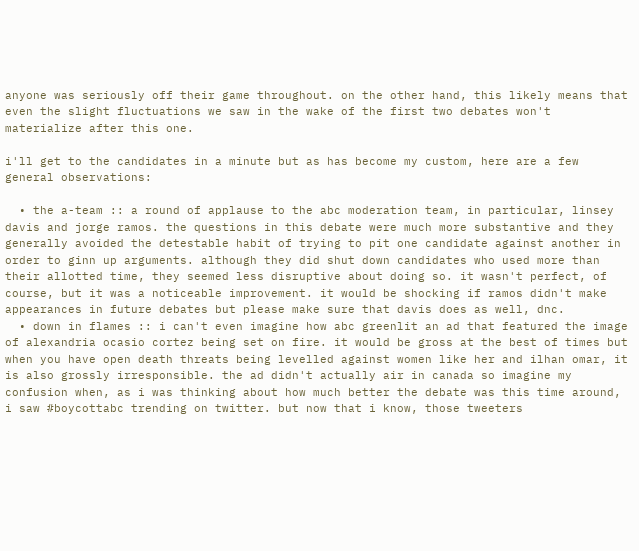anyone was seriously off their game throughout. on the other hand, this likely means that even the slight fluctuations we saw in the wake of the first two debates won't materialize after this one.

i'll get to the candidates in a minute but as has become my custom, here are a few general observations:

  • the a-team :: a round of applause to the abc moderation team, in particular, linsey davis and jorge ramos. the questions in this debate were much more substantive and they generally avoided the detestable habit of trying to pit one candidate against another in order to ginn up arguments. although they did shut down candidates who used more than their allotted time, they seemed less disruptive about doing so. it wasn't perfect, of course, but it was a noticeable improvement. it would be shocking if ramos didn't make appearances in future debates but please make sure that davis does as well, dnc.
  • down in flames :: i can't even imagine how abc greenlit an ad that featured the image of alexandria ocasio cortez being set on fire. it would be gross at the best of times but when you have open death threats being levelled against women like her and ilhan omar, it is also grossly irresponsible. the ad didn't actually air in canada so imagine my confusion when, as i was thinking about how much better the debate was this time around, i saw #boycottabc trending on twitter. but now that i know, those tweeters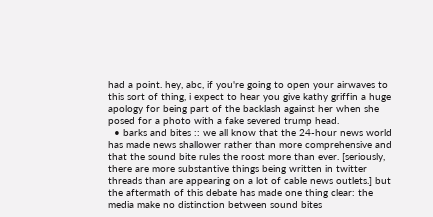had a point. hey, abc, if you're going to open your airwaves to this sort of thing, i expect to hear you give kathy griffin a huge apology for being part of the backlash against her when she posed for a photo with a fake severed trump head.
  • barks and bites :: we all know that the 24-hour news world has made news shallower rather than more comprehensive and that the sound bite rules the roost more than ever. [seriously, there are more substantive things being written in twitter threads than are appearing on a lot of cable news outlets.] but the aftermath of this debate has made one thing clear: the media make no distinction between sound bites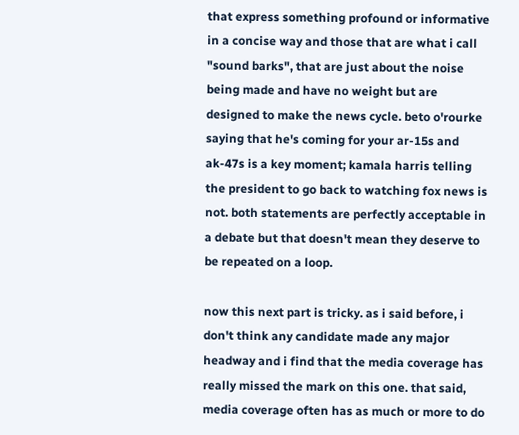that express something profound or informative in a concise way and those that are what i call "sound barks", that are just about the noise being made and have no weight but are designed to make the news cycle. beto o'rourke saying that he's coming for your ar-15s and ak-47s is a key moment; kamala harris telling the president to go back to watching fox news is not. both statements are perfectly acceptable in a debate but that doesn't mean they deserve to be repeated on a loop.

now this next part is tricky. as i said before, i don't think any candidate made any major headway and i find that the media coverage has really missed the mark on this one. that said, media coverage often has as much or more to do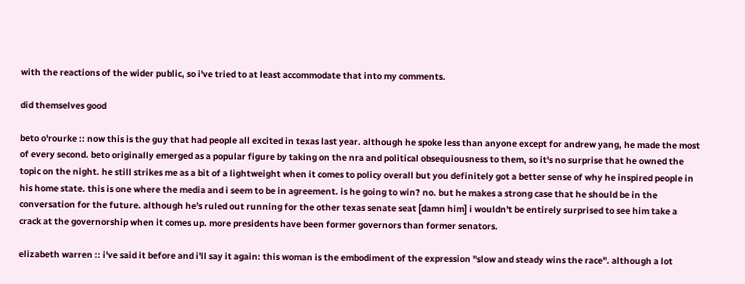with the reactions of the wider public, so i've tried to at least accommodate that into my comments.

did themselves good

beto o'rourke :: now this is the guy that had people all excited in texas last year. although he spoke less than anyone except for andrew yang, he made the most of every second. beto originally emerged as a popular figure by taking on the nra and political obsequiousness to them, so it's no surprise that he owned the topic on the night. he still strikes me as a bit of a lightweight when it comes to policy overall but you definitely got a better sense of why he inspired people in his home state. this is one where the media and i seem to be in agreement. is he going to win? no. but he makes a strong case that he should be in the conversation for the future. although he's ruled out running for the other texas senate seat [damn him] i wouldn't be entirely surprised to see him take a crack at the governorship when it comes up. more presidents have been former governors than former senators.

elizabeth warren :: i've said it before and i'll say it again: this woman is the embodiment of the expression "slow and steady wins the race". although a lot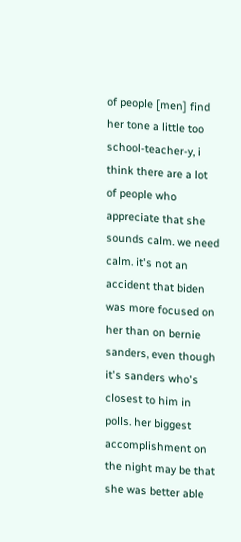of people [men] find her tone a little too school-teacher-y, i think there are a lot of people who appreciate that she sounds calm. we need calm. it's not an accident that biden was more focused on her than on bernie sanders, even though it's sanders who's closest to him in polls. her biggest accomplishment on the night may be that she was better able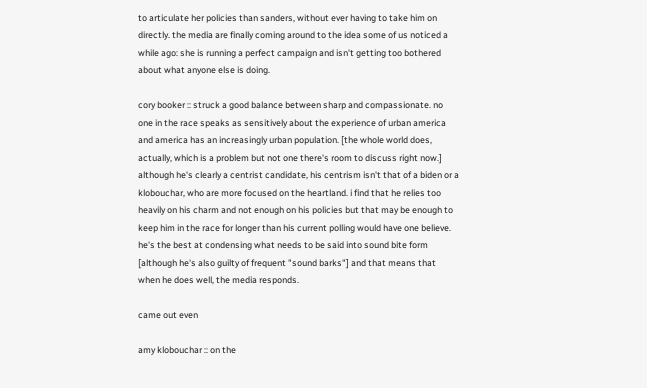to articulate her policies than sanders, without ever having to take him on directly. the media are finally coming around to the idea some of us noticed a while ago: she is running a perfect campaign and isn't getting too bothered about what anyone else is doing.

cory booker :: struck a good balance between sharp and compassionate. no one in the race speaks as sensitively about the experience of urban america and america has an increasingly urban population. [the whole world does, actually, which is a problem but not one there's room to discuss right now.] although he's clearly a centrist candidate, his centrism isn't that of a biden or a klobouchar, who are more focused on the heartland. i find that he relies too heavily on his charm and not enough on his policies but that may be enough to keep him in the race for longer than his current polling would have one believe. he's the best at condensing what needs to be said into sound bite form [although he's also guilty of frequent "sound barks"] and that means that when he does well, the media responds.

came out even

amy klobouchar :: on the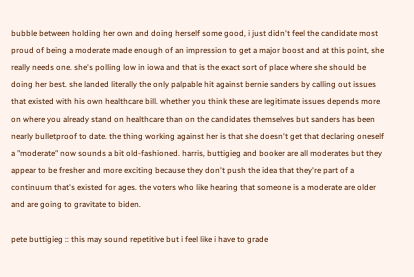bubble between holding her own and doing herself some good, i just didn't feel the candidate most proud of being a moderate made enough of an impression to get a major boost and at this point, she really needs one. she's polling low in iowa and that is the exact sort of place where she should be doing her best. she landed literally the only palpable hit against bernie sanders by calling out issues that existed with his own healthcare bill. whether you think these are legitimate issues depends more on where you already stand on healthcare than on the candidates themselves but sanders has been nearly bulletproof to date. the thing working against her is that she doesn't get that declaring oneself a "moderate" now sounds a bit old-fashioned. harris, buttigieg and booker are all moderates but they appear to be fresher and more exciting because they don't push the idea that they're part of a continuum that's existed for ages. the voters who like hearing that someone is a moderate are older and are going to gravitate to biden.

pete buttigieg :: this may sound repetitive but i feel like i have to grade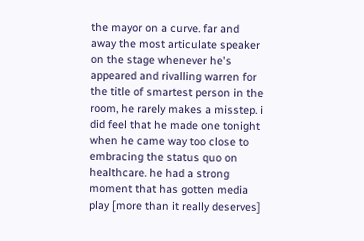the mayor on a curve. far and away the most articulate speaker on the stage whenever he's appeared and rivalling warren for the title of smartest person in the room, he rarely makes a misstep. i did feel that he made one tonight when he came way too close to embracing the status quo on healthcare. he had a strong moment that has gotten media play [more than it really deserves]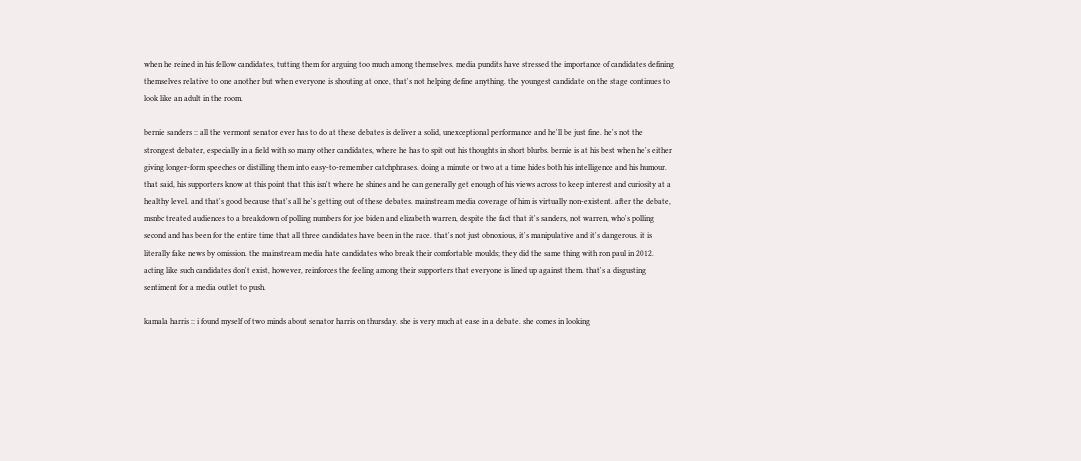when he reined in his fellow candidates, tutting them for arguing too much among themselves. media pundits have stressed the importance of candidates defining themselves relative to one another but when everyone is shouting at once, that's not helping define anything. the youngest candidate on the stage continues to look like an adult in the room.

bernie sanders :: all the vermont senator ever has to do at these debates is deliver a solid, unexceptional performance and he'll be just fine. he's not the strongest debater, especially in a field with so many other candidates, where he has to spit out his thoughts in short blurbs. bernie is at his best when he's either giving longer-form speeches or distilling them into easy-to-remember catchphrases. doing a minute or two at a time hides both his intelligence and his humour. that said, his supporters know at this point that this isn't where he shines and he can generally get enough of his views across to keep interest and curiosity at a healthy level. and that's good because that's all he's getting out of these debates. mainstream media coverage of him is virtually non-existent. after the debate, msnbc treated audiences to a breakdown of polling numbers for joe biden and elizabeth warren, despite the fact that it's sanders, not warren, who's polling second and has been for the entire time that all three candidates have been in the race. that's not just obnoxious, it's manipulative and it's dangerous. it is literally fake news by omission. the mainstream media hate candidates who break their comfortable moulds; they did the same thing with ron paul in 2012. acting like such candidates don't exist, however, reinforces the feeling among their supporters that everyone is lined up against them. that's a disgusting sentiment for a media outlet to push.

kamala harris :: i found myself of two minds about senator harris on thursday. she is very much at ease in a debate. she comes in looking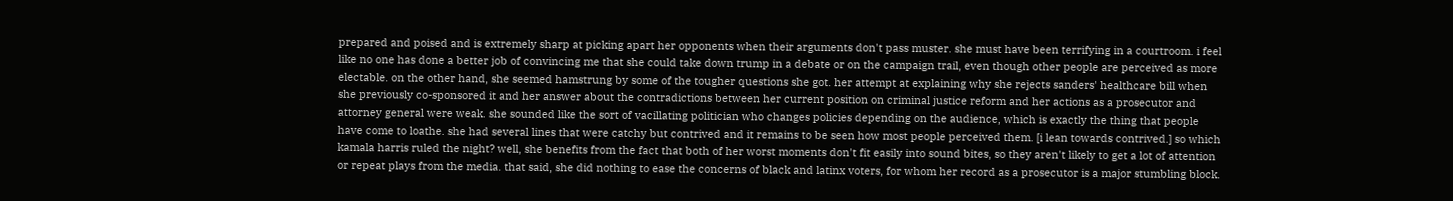prepared and poised and is extremely sharp at picking apart her opponents when their arguments don't pass muster. she must have been terrifying in a courtroom. i feel like no one has done a better job of convincing me that she could take down trump in a debate or on the campaign trail, even though other people are perceived as more electable. on the other hand, she seemed hamstrung by some of the tougher questions she got. her attempt at explaining why she rejects sanders' healthcare bill when she previously co-sponsored it and her answer about the contradictions between her current position on criminal justice reform and her actions as a prosecutor and attorney general were weak. she sounded like the sort of vacillating politician who changes policies depending on the audience, which is exactly the thing that people have come to loathe. she had several lines that were catchy but contrived and it remains to be seen how most people perceived them. [i lean towards contrived.] so which kamala harris ruled the night? well, she benefits from the fact that both of her worst moments don't fit easily into sound bites, so they aren't likely to get a lot of attention or repeat plays from the media. that said, she did nothing to ease the concerns of black and latinx voters, for whom her record as a prosecutor is a major stumbling block.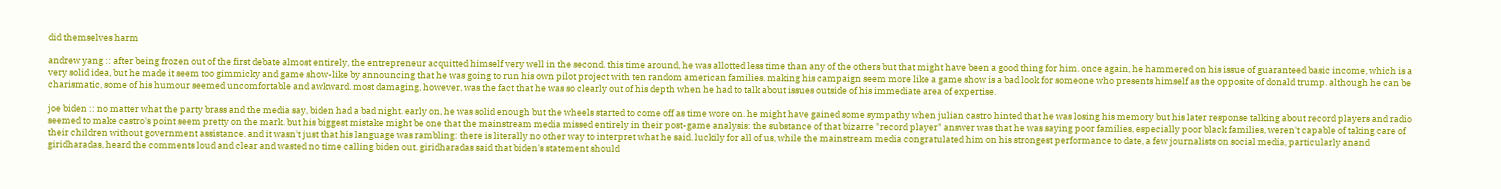did themselves harm

andrew yang :: after being frozen out of the first debate almost entirely, the entrepreneur acquitted himself very well in the second. this time around, he was allotted less time than any of the others but that might have been a good thing for him. once again, he hammered on his issue of guaranteed basic income, which is a very solid idea, but he made it seem too gimmicky and game show-like by announcing that he was going to run his own pilot project with ten random american families. making his campaign seem more like a game show is a bad look for someone who presents himself as the opposite of donald trump. although he can be charismatic, some of his humour seemed uncomfortable and awkward. most damaging, however, was the fact that he was so clearly out of his depth when he had to talk about issues outside of his immediate area of expertise.

joe biden :: no matter what the party brass and the media say, biden had a bad night. early on, he was solid enough but the wheels started to come off as time wore on. he might have gained some sympathy when julian castro hinted that he was losing his memory but his later response talking about record players and radio seemed to make castro's point seem pretty on the mark. but his biggest mistake might be one that the mainstream media missed entirely in their post-game analysis: the substance of that bizarre "record player" answer was that he was saying poor families, especially poor black families, weren't capable of taking care of their children without government assistance. and it wasn't just that his language was rambling: there is literally no other way to interpret what he said. luckily for all of us, while the mainstream media congratulated him on his strongest performance to date, a few journalists on social media, particularly anand giridharadas, heard the comments loud and clear and wasted no time calling biden out. giridharadas said that biden's statement should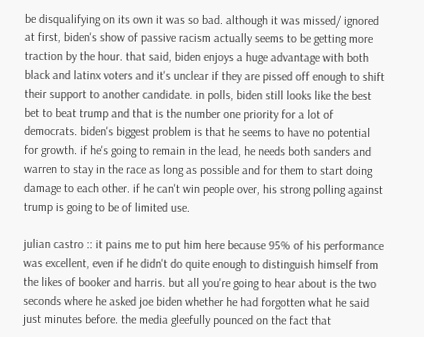be disqualifying on its own it was so bad. although it was missed/ ignored at first, biden's show of passive racism actually seems to be getting more traction by the hour. that said, biden enjoys a huge advantage with both black and latinx voters and it's unclear if they are pissed off enough to shift their support to another candidate. in polls, biden still looks like the best bet to beat trump and that is the number one priority for a lot of democrats. biden's biggest problem is that he seems to have no potential for growth. if he's going to remain in the lead, he needs both sanders and warren to stay in the race as long as possible and for them to start doing damage to each other. if he can't win people over, his strong polling against trump is going to be of limited use.

julian castro :: it pains me to put him here because 95% of his performance was excellent, even if he didn't do quite enough to distinguish himself from the likes of booker and harris. but all you're going to hear about is the two seconds where he asked joe biden whether he had forgotten what he said just minutes before. the media gleefully pounced on the fact that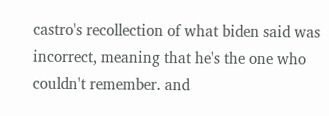castro's recollection of what biden said was incorrect, meaning that he's the one who couldn't remember. and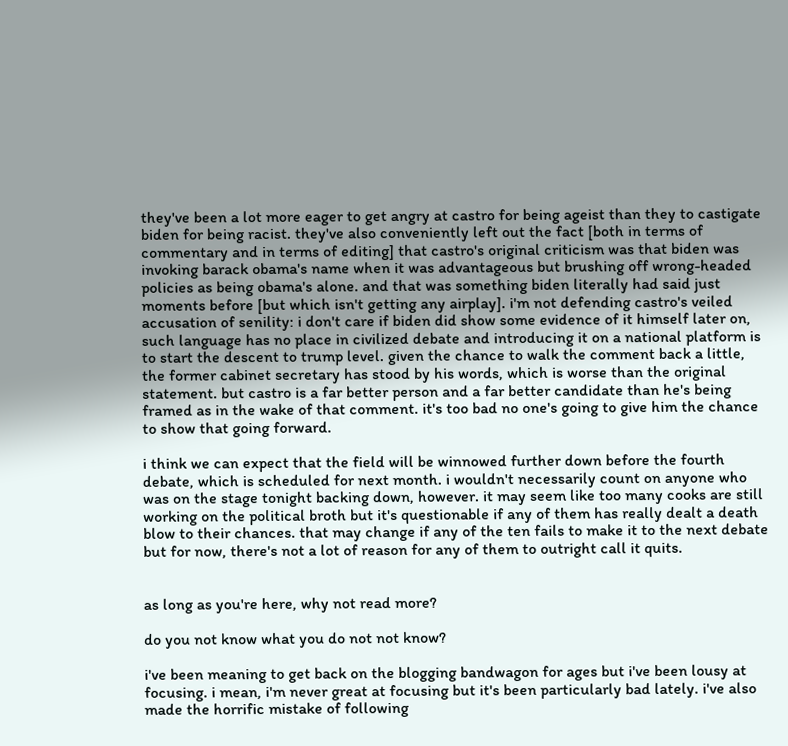they've been a lot more eager to get angry at castro for being ageist than they to castigate biden for being racist. they've also conveniently left out the fact [both in terms of commentary and in terms of editing] that castro's original criticism was that biden was invoking barack obama's name when it was advantageous but brushing off wrong-headed policies as being obama's alone. and that was something biden literally had said just moments before [but which isn't getting any airplay]. i'm not defending castro's veiled accusation of senility: i don't care if biden did show some evidence of it himself later on, such language has no place in civilized debate and introducing it on a national platform is to start the descent to trump level. given the chance to walk the comment back a little, the former cabinet secretary has stood by his words, which is worse than the original statement. but castro is a far better person and a far better candidate than he's being framed as in the wake of that comment. it's too bad no one's going to give him the chance to show that going forward.

i think we can expect that the field will be winnowed further down before the fourth debate, which is scheduled for next month. i wouldn't necessarily count on anyone who was on the stage tonight backing down, however. it may seem like too many cooks are still working on the political broth but it's questionable if any of them has really dealt a death blow to their chances. that may change if any of the ten fails to make it to the next debate but for now, there's not a lot of reason for any of them to outright call it quits.


as long as you're here, why not read more?

do you not know what you do not not know?

i've been meaning to get back on the blogging bandwagon for ages but i've been lousy at focusing. i mean, i'm never great at focusing but it's been particularly bad lately. i've also made the horrific mistake of following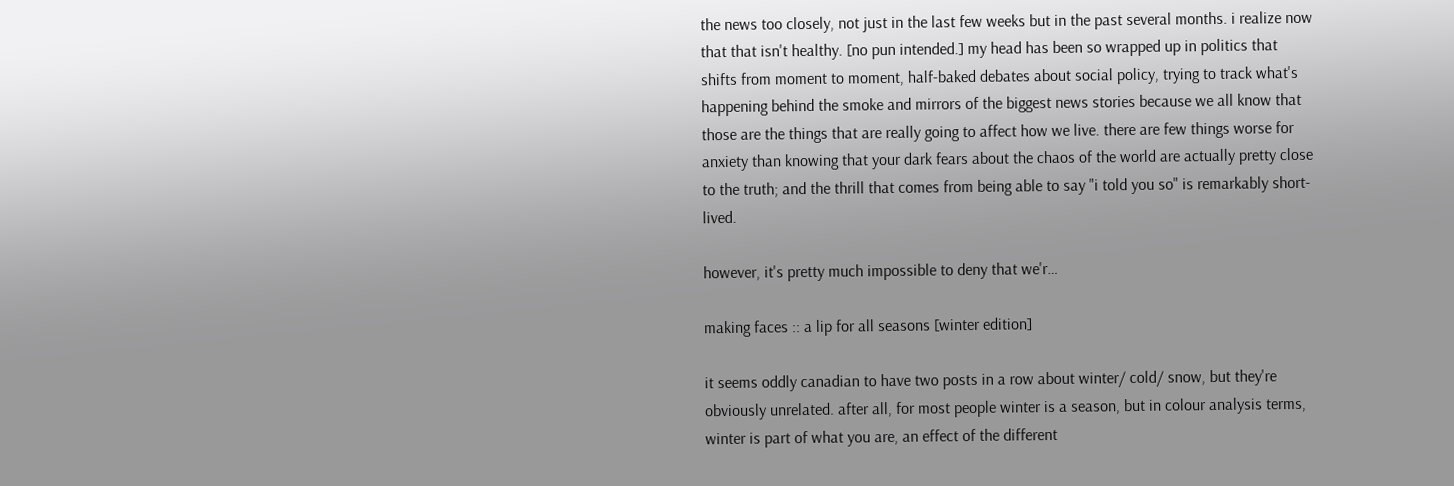the news too closely, not just in the last few weeks but in the past several months. i realize now that that isn't healthy. [no pun intended.] my head has been so wrapped up in politics that shifts from moment to moment, half-baked debates about social policy, trying to track what's happening behind the smoke and mirrors of the biggest news stories because we all know that those are the things that are really going to affect how we live. there are few things worse for anxiety than knowing that your dark fears about the chaos of the world are actually pretty close to the truth; and the thrill that comes from being able to say "i told you so" is remarkably short-lived.

however, it's pretty much impossible to deny that we'r…

making faces :: a lip for all seasons [winter edition]

it seems oddly canadian to have two posts in a row about winter/ cold/ snow, but they're obviously unrelated. after all, for most people winter is a season, but in colour analysis terms, winter is part of what you are, an effect of the different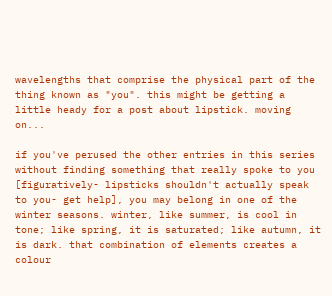wavelengths that comprise the physical part of the thing known as "you". this might be getting a little heady for a post about lipstick. moving on...

if you've perused the other entries in this series without finding something that really spoke to you [figuratively- lipsticks shouldn't actually speak to you- get help], you may belong in one of the winter seasons. winter, like summer, is cool in tone; like spring, it is saturated; like autumn, it is dark. that combination of elements creates a colour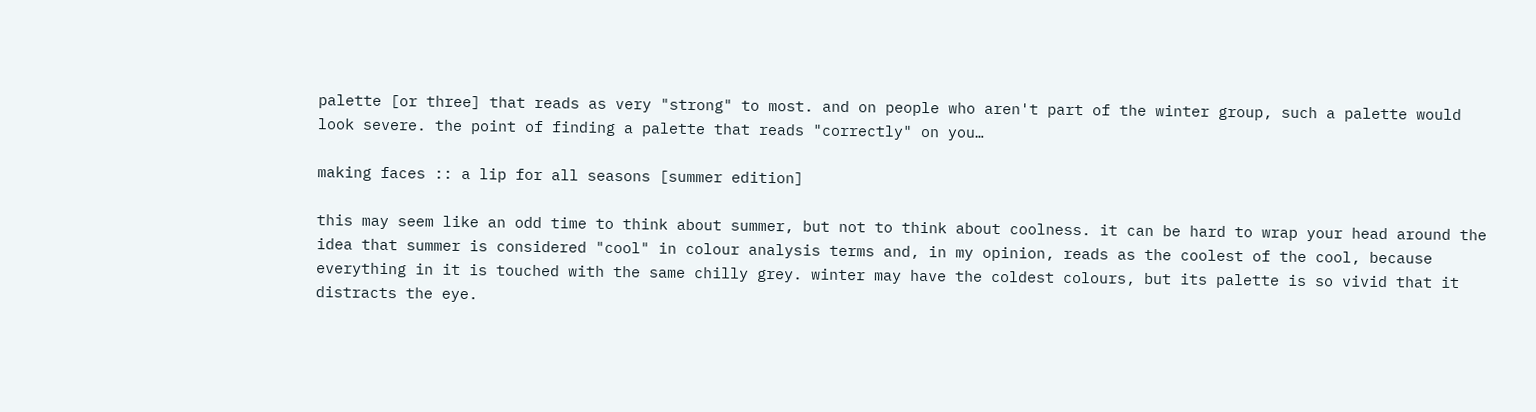palette [or three] that reads as very "strong" to most. and on people who aren't part of the winter group, such a palette would look severe. the point of finding a palette that reads "correctly" on you…

making faces :: a lip for all seasons [summer edition]

this may seem like an odd time to think about summer, but not to think about coolness. it can be hard to wrap your head around the idea that summer is considered "cool" in colour analysis terms and, in my opinion, reads as the coolest of the cool, because everything in it is touched with the same chilly grey. winter may have the coldest colours, but its palette is so vivid that it distracts the eye.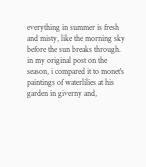everything in summer is fresh and misty, like the morning sky before the sun breaks through. in my original post on the season, i compared it to monet's paintings of waterlilies at his garden in giverny and,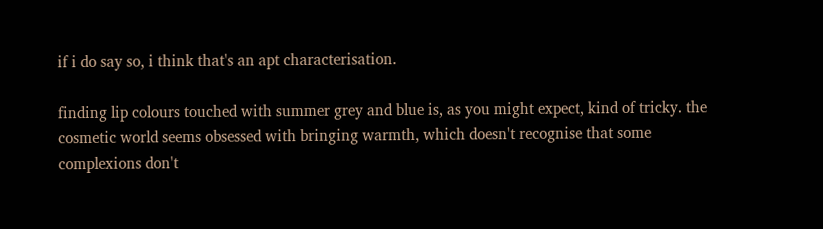if i do say so, i think that's an apt characterisation.

finding lip colours touched with summer grey and blue is, as you might expect, kind of tricky. the cosmetic world seems obsessed with bringing warmth, which doesn't recognise that some complexions don't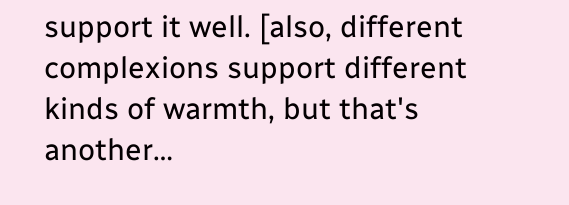support it well. [also, different complexions support different kinds of warmth, but that's another…